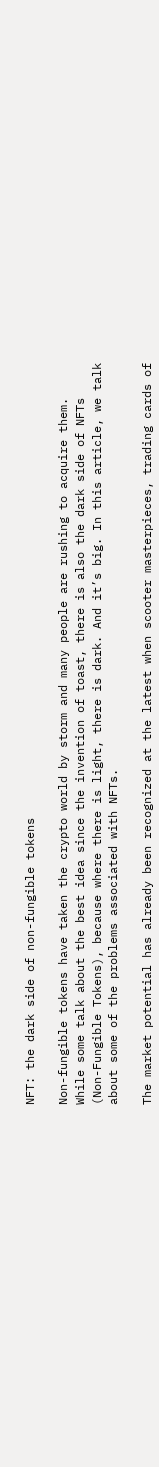NFT: the dark side of non-fungible tokens

Non-fungible tokens have taken the crypto world by storm and many people are rushing to acquire them. While some talk about the best idea since the invention of toast, there is also the dark side of NFTs (Non-Fungible Tokens), because where there is light, there is dark. And it’s big. In this article, we talk about some of the problems associated with NFTs.

The market potential has already been recognized at the latest when scooter masterpieces, trading cards of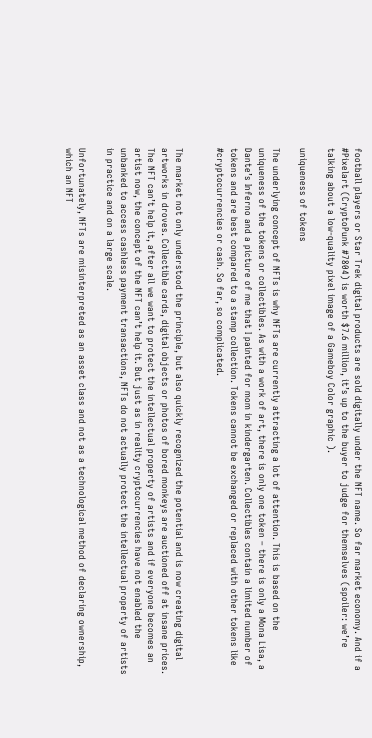football players or Star Trek digital products are sold digitally under the NFT name. So far market economy. And if a #Pixelart (CryptoPunk #7804) is worth $7.6 million, it’s up to the buyer to judge for themselves (spoiler: we’re talking about a low-quality pixel image of a Gameboy Color graphic ).

uniqueness of tokens

The underlying concept of NFTs is why NFTs are currently attracting a lot of attention. This is based on the uniqueness of the tokens or collectibles. As with a work of art, there is only one token – there is only a Mona Lisa, a Dante’s Inferno and a picture of me that I painted for mom in kindergarten. Collectibles contain a limited number of tokens and are best compared to a stamp collection. Tokens cannot be exchanged or replaced with other tokens like #cryptocurrencies or cash. So far, so complicated.


The market not only understood the principle, but also quickly recognized the potential and is now creating digital artworks in droves. Collectible cards, digital objects or photos of bored monkeys are auctioned off at insane prices. The NFT can’t help it, after all we want to protect the intellectual property of artists and if everyone becomes an artist now, the concept of the NFT can’t help it. But just as in reality cryptocurrencies have not enabled the unbanked to access cashless payment transactions, NFTs do not actually protect the intellectual property of artists in practice and on a large scale.

Unfortunately, NFTs are misinterpreted as an asset class and not as a technological method of declaring ownership, which an NFT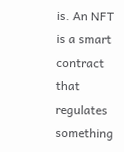is. An NFT is a smart contract that regulates something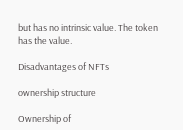but has no intrinsic value. The token has the value.

Disadvantages of NFTs

ownership structure

Ownership of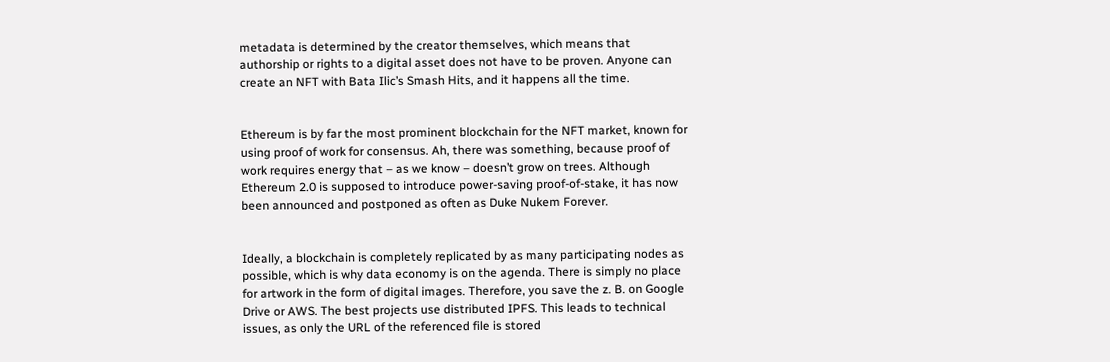metadata is determined by the creator themselves, which means that authorship or rights to a digital asset does not have to be proven. Anyone can create an NFT with Bata Ilic’s Smash Hits, and it happens all the time.


Ethereum is by far the most prominent blockchain for the NFT market, known for using proof of work for consensus. Ah, there was something, because proof of work requires energy that – as we know – doesn’t grow on trees. Although Ethereum 2.0 is supposed to introduce power-saving proof-of-stake, it has now been announced and postponed as often as Duke Nukem Forever.


Ideally, a blockchain is completely replicated by as many participating nodes as possible, which is why data economy is on the agenda. There is simply no place for artwork in the form of digital images. Therefore, you save the z. B. on Google Drive or AWS. The best projects use distributed IPFS. This leads to technical issues, as only the URL of the referenced file is stored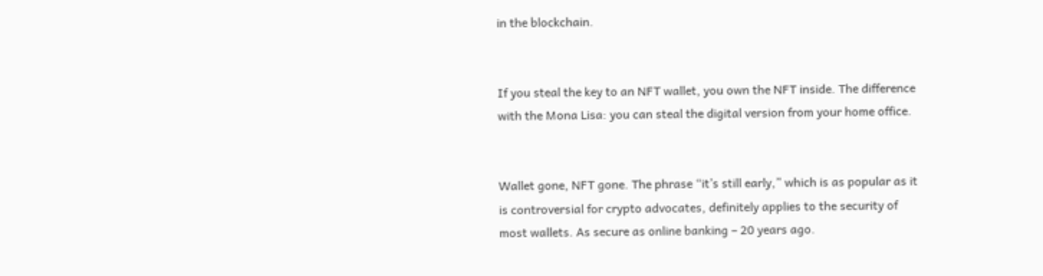in the blockchain.


If you steal the key to an NFT wallet, you own the NFT inside. The difference with the Mona Lisa: you can steal the digital version from your home office.


Wallet gone, NFT gone. The phrase “it’s still early,” which is as popular as it is controversial for crypto advocates, definitely applies to the security of most wallets. As secure as online banking – 20 years ago.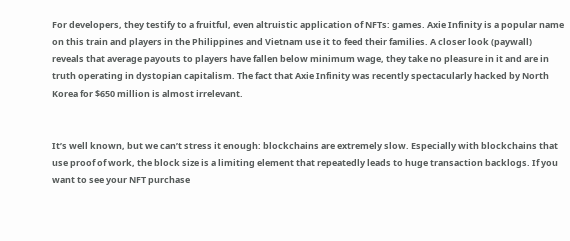For developers, they testify to a fruitful, even altruistic application of NFTs: games. Axie Infinity is a popular name on this train and players in the Philippines and Vietnam use it to feed their families. A closer look (paywall) reveals that average payouts to players have fallen below minimum wage, they take no pleasure in it and are in truth operating in dystopian capitalism. The fact that Axie Infinity was recently spectacularly hacked by North Korea for $650 million is almost irrelevant.


It’s well known, but we can’t stress it enough: blockchains are extremely slow. Especially with blockchains that use proof of work, the block size is a limiting element that repeatedly leads to huge transaction backlogs. If you want to see your NFT purchase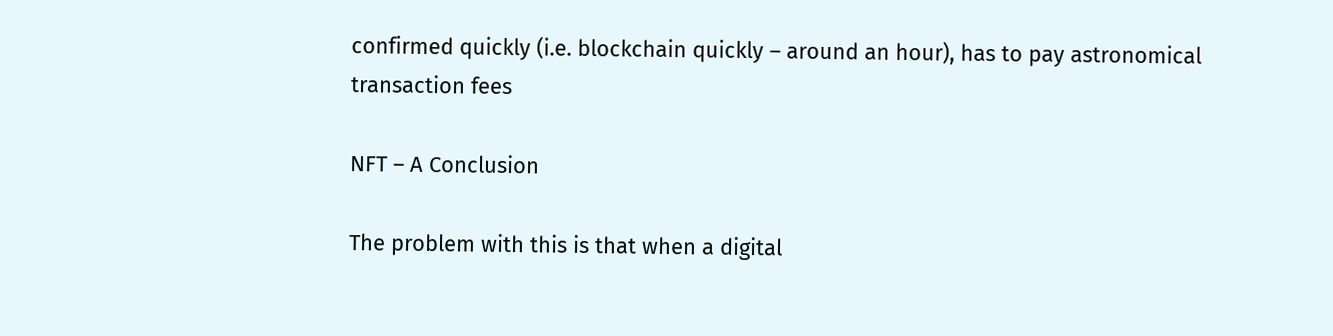confirmed quickly (i.e. blockchain quickly – around an hour), has to pay astronomical transaction fees

NFT – A Conclusion

The problem with this is that when a digital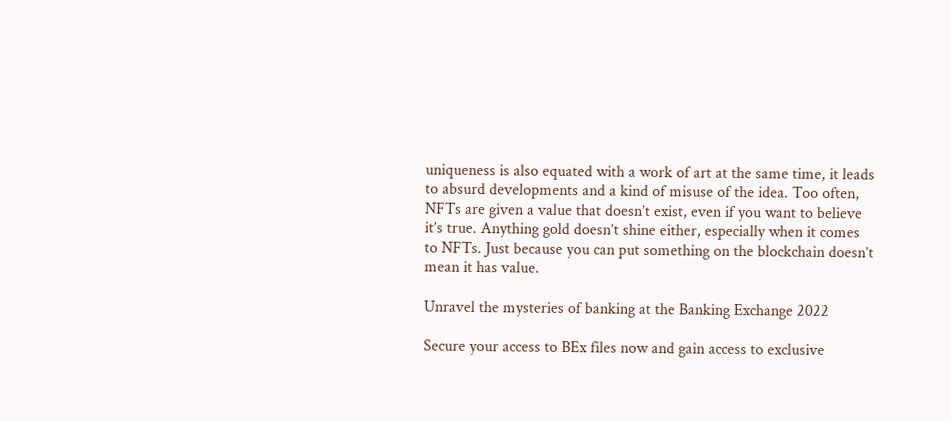uniqueness is also equated with a work of art at the same time, it leads to absurd developments and a kind of misuse of the idea. Too often, NFTs are given a value that doesn’t exist, even if you want to believe it’s true. Anything gold doesn’t shine either, especially when it comes to NFTs. Just because you can put something on the blockchain doesn’t mean it has value.

Unravel the mysteries of banking at the Banking Exchange 2022

Secure your access to BEx files now and gain access to exclusive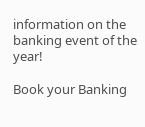information on the banking event of the year!

Book your Banking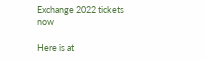Exchange 2022 tickets now

Here is at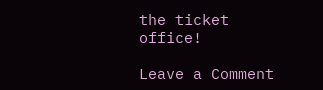the ticket office!

Leave a Comment